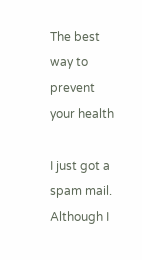The best way to prevent your health

I just got a spam mail. Although I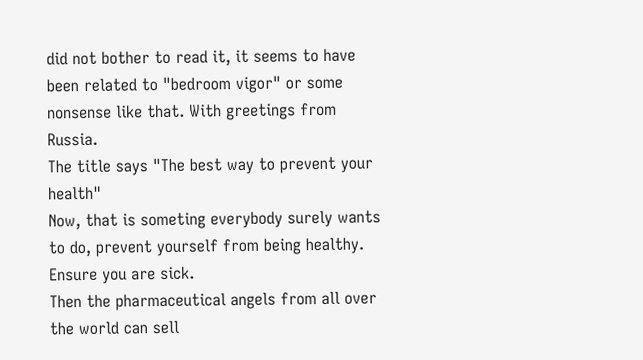did not bother to read it, it seems to have been related to "bedroom vigor" or some nonsense like that. With greetings from Russia.
The title says "The best way to prevent your health"
Now, that is someting everybody surely wants to do, prevent yourself from being healthy. Ensure you are sick.
Then the pharmaceutical angels from all over the world can sell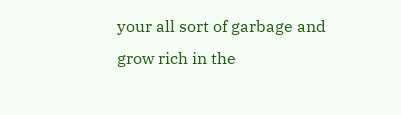your all sort of garbage and grow rich in the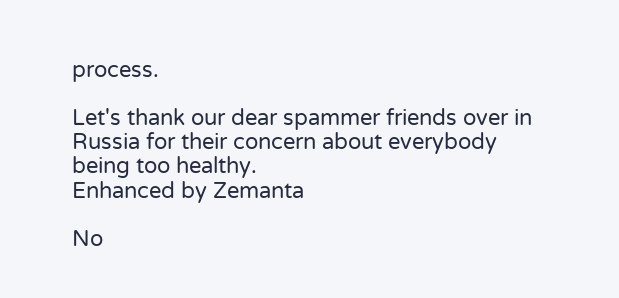process.

Let's thank our dear spammer friends over in Russia for their concern about everybody being too healthy.
Enhanced by Zemanta

No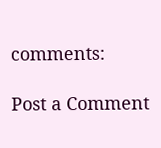comments:

Post a Comment